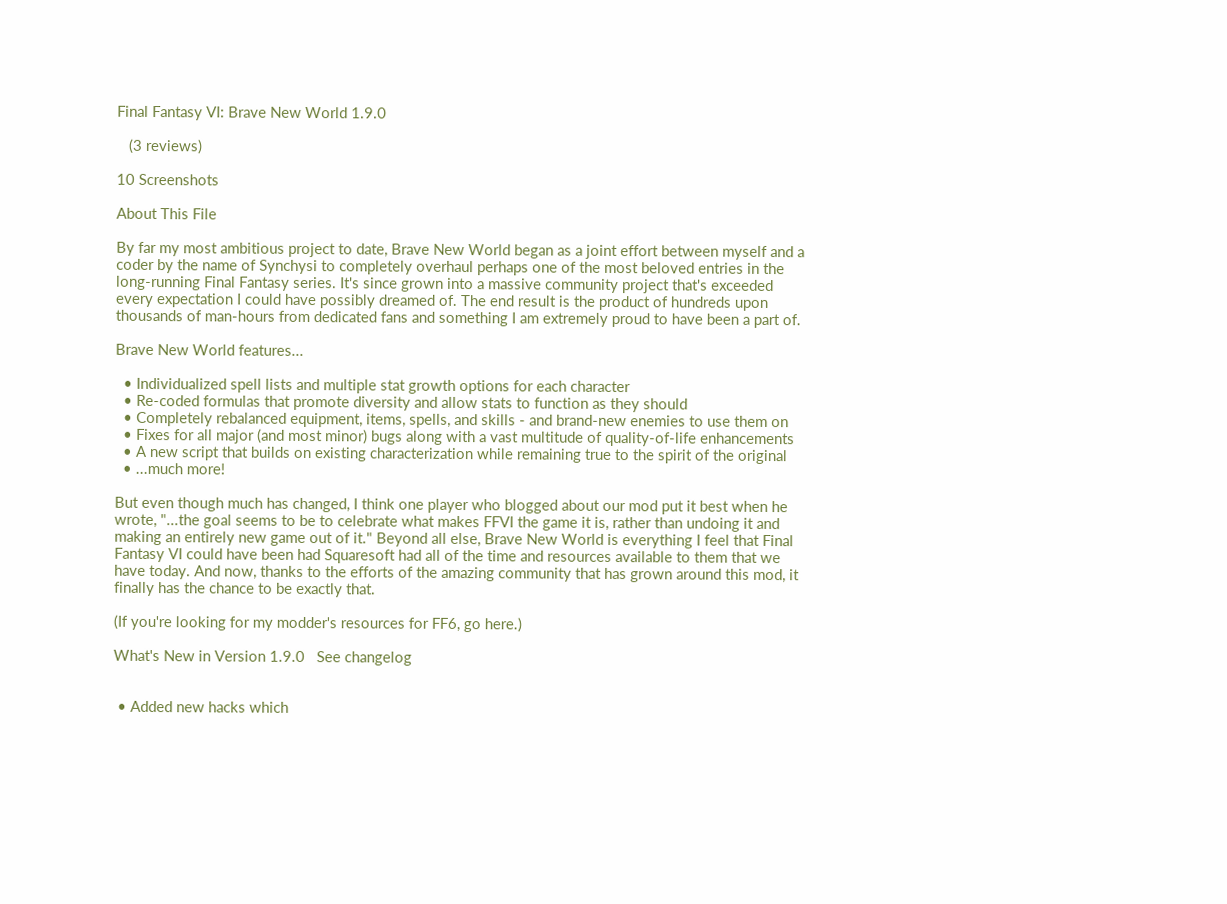Final Fantasy VI: Brave New World 1.9.0

   (3 reviews)

10 Screenshots

About This File

By far my most ambitious project to date, Brave New World began as a joint effort between myself and a coder by the name of Synchysi to completely overhaul perhaps one of the most beloved entries in the long-running Final Fantasy series. It's since grown into a massive community project that's exceeded every expectation I could have possibly dreamed of. The end result is the product of hundreds upon thousands of man-hours from dedicated fans and something I am extremely proud to have been a part of.

Brave New World features...

  • Individualized spell lists and multiple stat growth options for each character
  • Re-coded formulas that promote diversity and allow stats to function as they should
  • Completely rebalanced equipment, items, spells, and skills - and brand-new enemies to use them on
  • Fixes for all major (and most minor) bugs along with a vast multitude of quality-of-life enhancements
  • A new script that builds on existing characterization while remaining true to the spirit of the original
  • ...much more!

But even though much has changed, I think one player who blogged about our mod put it best when he wrote, "...the goal seems to be to celebrate what makes FFVI the game it is, rather than undoing it and making an entirely new game out of it." Beyond all else, Brave New World is everything I feel that Final Fantasy VI could have been had Squaresoft had all of the time and resources available to them that we have today. And now, thanks to the efforts of the amazing community that has grown around this mod, it finally has the chance to be exactly that.

(If you're looking for my modder's resources for FF6, go here.)

What's New in Version 1.9.0   See changelog


 • Added new hacks which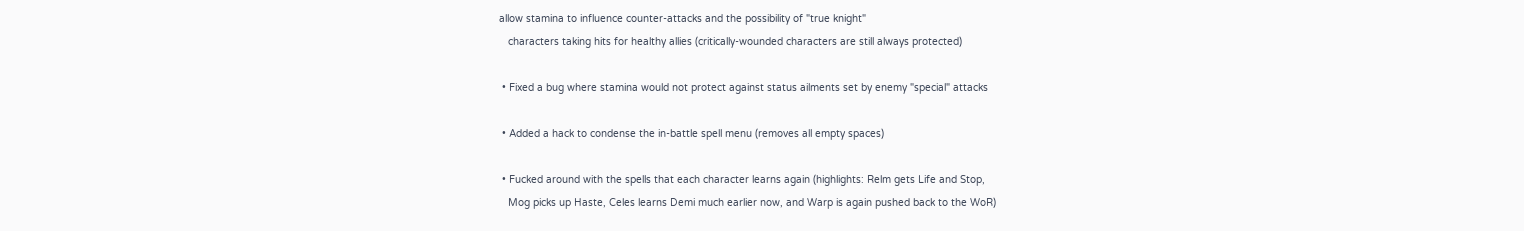allow stamina to influence counter-attacks and the possibility of "true knight"
   characters taking hits for healthy allies (critically-wounded characters are still always protected)

 • Fixed a bug where stamina would not protect against status ailments set by enemy "special" attacks

 • Added a hack to condense the in-battle spell menu (removes all empty spaces)

 • Fucked around with the spells that each character learns again (highlights: Relm gets Life and Stop,
   Mog picks up Haste, Celes learns Demi much earlier now, and Warp is again pushed back to the WoR)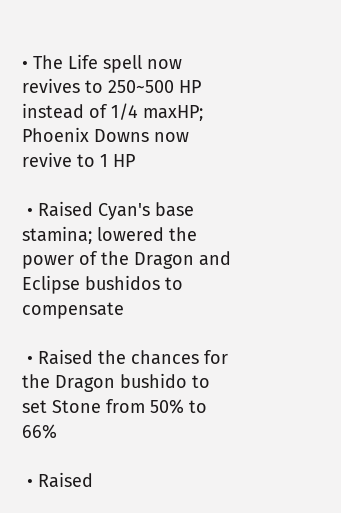• The Life spell now revives to 250~500 HP instead of 1/4 maxHP; Phoenix Downs now revive to 1 HP

 • Raised Cyan's base stamina; lowered the power of the Dragon and Eclipse bushidos to compensate

 • Raised the chances for the Dragon bushido to set Stone from 50% to 66%

 • Raised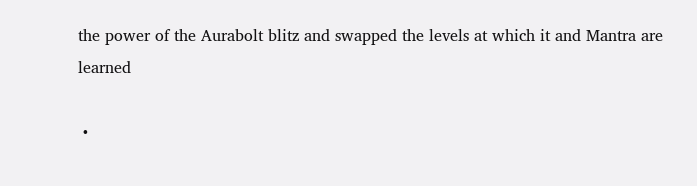the power of the Aurabolt blitz and swapped the levels at which it and Mantra are learned

 •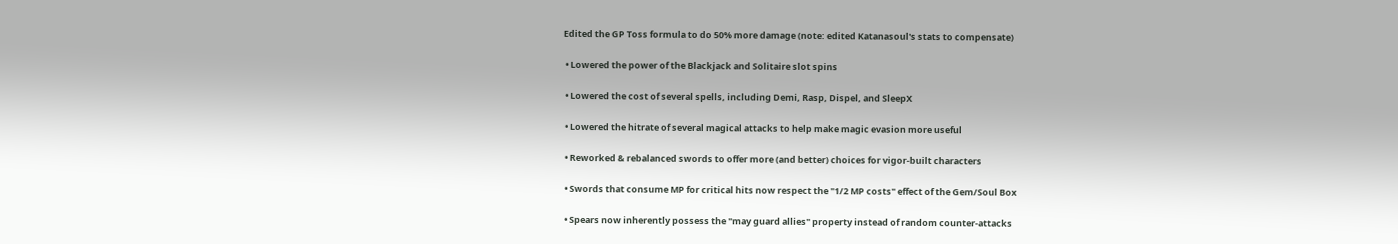Edited the GP Toss formula to do 50% more damage (note: edited Katanasoul's stats to compensate)

 • Lowered the power of the Blackjack and Solitaire slot spins

 • Lowered the cost of several spells, including Demi, Rasp, Dispel, and SleepX

 • Lowered the hitrate of several magical attacks to help make magic evasion more useful

 • Reworked & rebalanced swords to offer more (and better) choices for vigor-built characters

 • Swords that consume MP for critical hits now respect the "1/2 MP costs" effect of the Gem/Soul Box

 • Spears now inherently possess the "may guard allies" property instead of random counter-attacks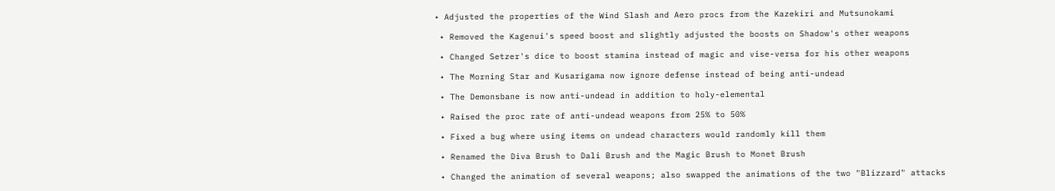• Adjusted the properties of the Wind Slash and Aero procs from the Kazekiri and Mutsunokami

 • Removed the Kagenui's speed boost and slightly adjusted the boosts on Shadow's other weapons

 • Changed Setzer's dice to boost stamina instead of magic and vise-versa for his other weapons

 • The Morning Star and Kusarigama now ignore defense instead of being anti-undead

 • The Demonsbane is now anti-undead in addition to holy-elemental

 • Raised the proc rate of anti-undead weapons from 25% to 50%

 • Fixed a bug where using items on undead characters would randomly kill them

 • Renamed the Diva Brush to Dali Brush and the Magic Brush to Monet Brush

 • Changed the animation of several weapons; also swapped the animations of the two "Blizzard" attacks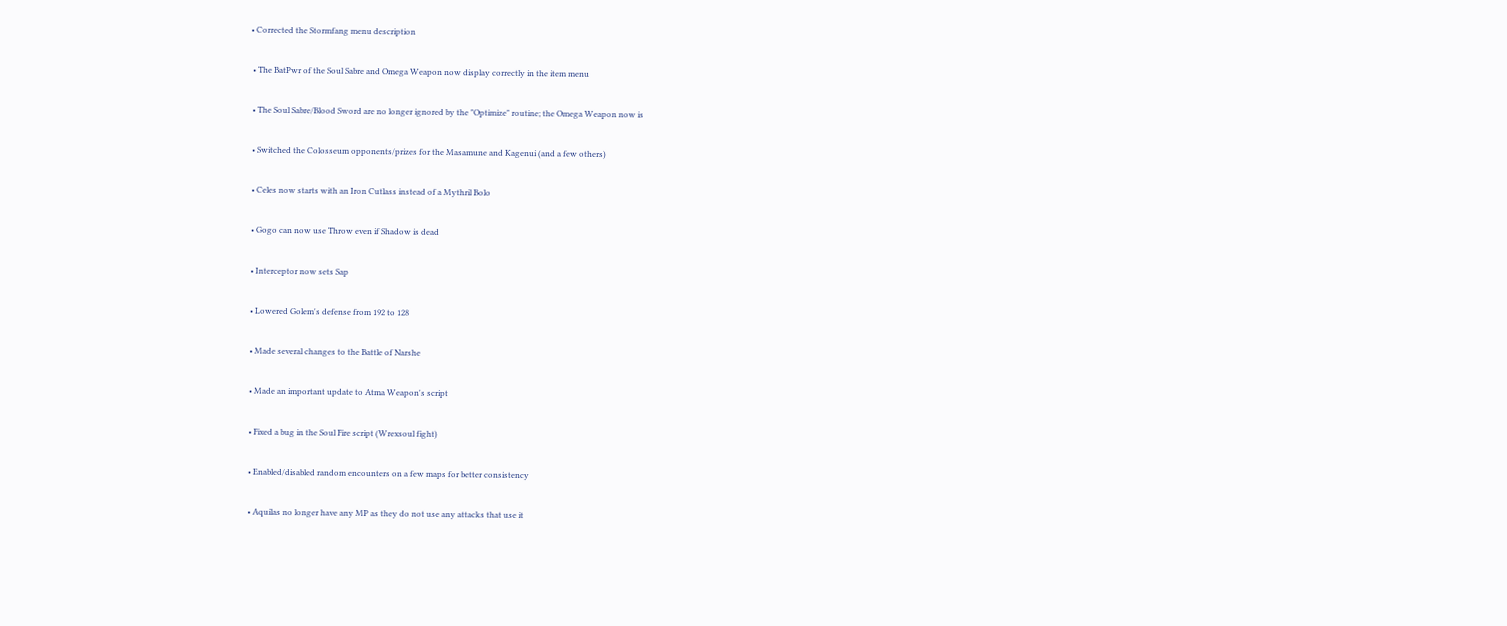• Corrected the Stormfang menu description

 • The BatPwr of the Soul Sabre and Omega Weapon now display correctly in the item menu

 • The Soul Sabre/Blood Sword are no longer ignored by the "Optimize" routine; the Omega Weapon now is

 • Switched the Colosseum opponents/prizes for the Masamune and Kagenui (and a few others)

 • Celes now starts with an Iron Cutlass instead of a Mythril Bolo

 • Gogo can now use Throw even if Shadow is dead

 • Interceptor now sets Sap

 • Lowered Golem's defense from 192 to 128

 • Made several changes to the Battle of Narshe

 • Made an important update to Atma Weapon's script

 • Fixed a bug in the Soul Fire script (Wrexsoul fight)

 • Enabled/disabled random encounters on a few maps for better consistency

 • Aquilas no longer have any MP as they do not use any attacks that use it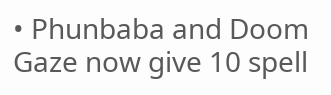• Phunbaba and Doom Gaze now give 10 spell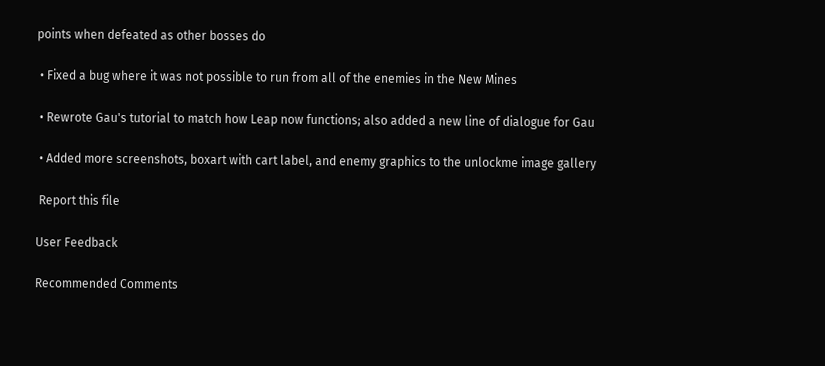points when defeated as other bosses do

 • Fixed a bug where it was not possible to run from all of the enemies in the New Mines

 • Rewrote Gau's tutorial to match how Leap now functions; also added a new line of dialogue for Gau

 • Added more screenshots, boxart with cart label, and enemy graphics to the unlockme image gallery

 Report this file

User Feedback

Recommended Comments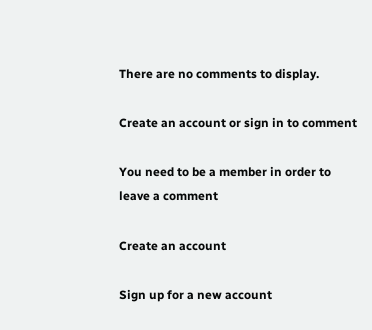There are no comments to display.

Create an account or sign in to comment

You need to be a member in order to leave a comment

Create an account

Sign up for a new account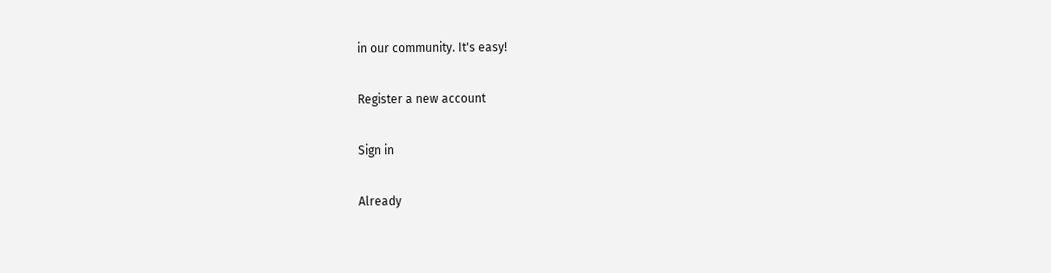in our community. It's easy!

Register a new account

Sign in

Already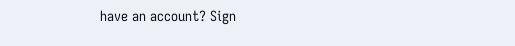have an account? Sign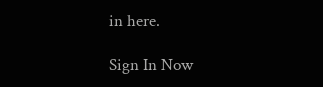in here.

Sign In Now